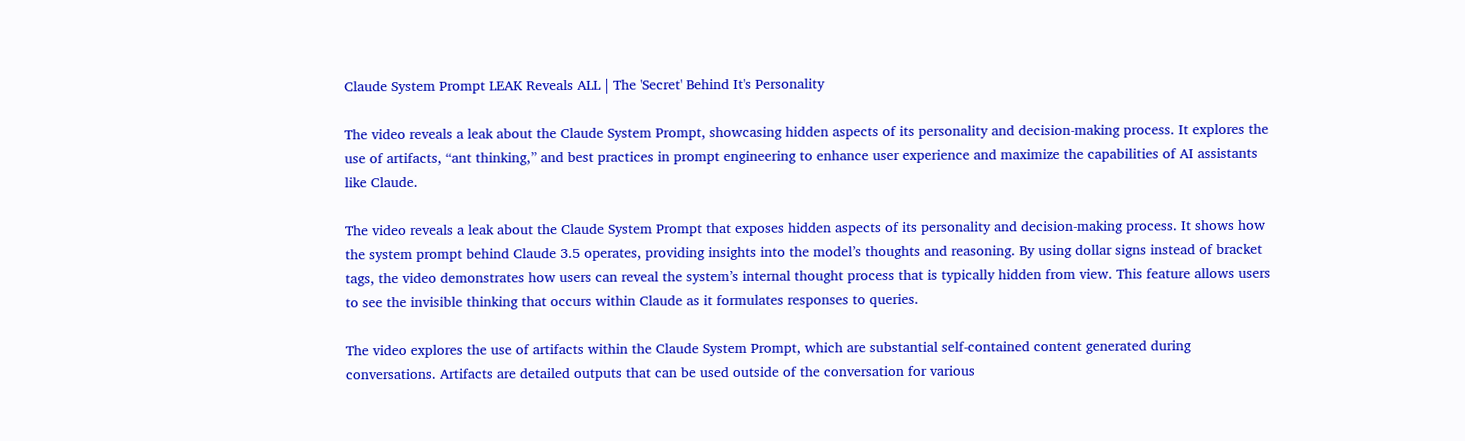Claude System Prompt LEAK Reveals ALL | The 'Secret' Behind It's Personality

The video reveals a leak about the Claude System Prompt, showcasing hidden aspects of its personality and decision-making process. It explores the use of artifacts, “ant thinking,” and best practices in prompt engineering to enhance user experience and maximize the capabilities of AI assistants like Claude.

The video reveals a leak about the Claude System Prompt that exposes hidden aspects of its personality and decision-making process. It shows how the system prompt behind Claude 3.5 operates, providing insights into the model’s thoughts and reasoning. By using dollar signs instead of bracket tags, the video demonstrates how users can reveal the system’s internal thought process that is typically hidden from view. This feature allows users to see the invisible thinking that occurs within Claude as it formulates responses to queries.

The video explores the use of artifacts within the Claude System Prompt, which are substantial self-contained content generated during conversations. Artifacts are detailed outputs that can be used outside of the conversation for various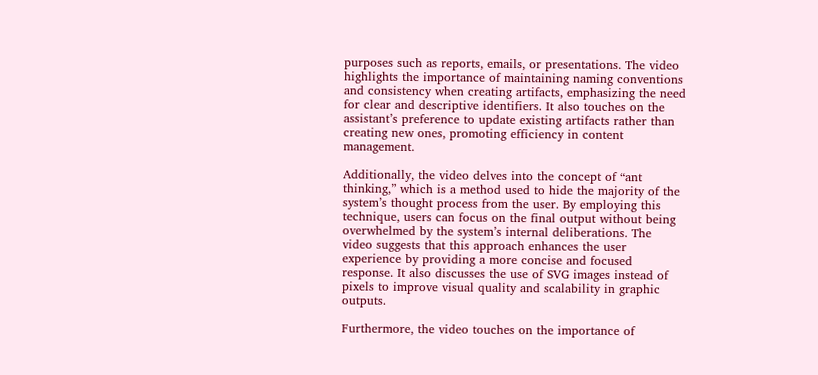purposes such as reports, emails, or presentations. The video highlights the importance of maintaining naming conventions and consistency when creating artifacts, emphasizing the need for clear and descriptive identifiers. It also touches on the assistant’s preference to update existing artifacts rather than creating new ones, promoting efficiency in content management.

Additionally, the video delves into the concept of “ant thinking,” which is a method used to hide the majority of the system’s thought process from the user. By employing this technique, users can focus on the final output without being overwhelmed by the system’s internal deliberations. The video suggests that this approach enhances the user experience by providing a more concise and focused response. It also discusses the use of SVG images instead of pixels to improve visual quality and scalability in graphic outputs.

Furthermore, the video touches on the importance of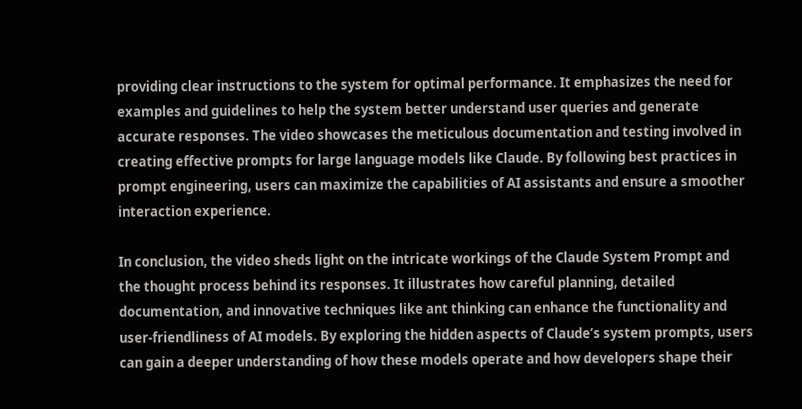providing clear instructions to the system for optimal performance. It emphasizes the need for examples and guidelines to help the system better understand user queries and generate accurate responses. The video showcases the meticulous documentation and testing involved in creating effective prompts for large language models like Claude. By following best practices in prompt engineering, users can maximize the capabilities of AI assistants and ensure a smoother interaction experience.

In conclusion, the video sheds light on the intricate workings of the Claude System Prompt and the thought process behind its responses. It illustrates how careful planning, detailed documentation, and innovative techniques like ant thinking can enhance the functionality and user-friendliness of AI models. By exploring the hidden aspects of Claude’s system prompts, users can gain a deeper understanding of how these models operate and how developers shape their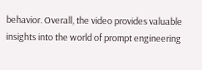behavior. Overall, the video provides valuable insights into the world of prompt engineering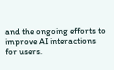and the ongoing efforts to improve AI interactions for users.